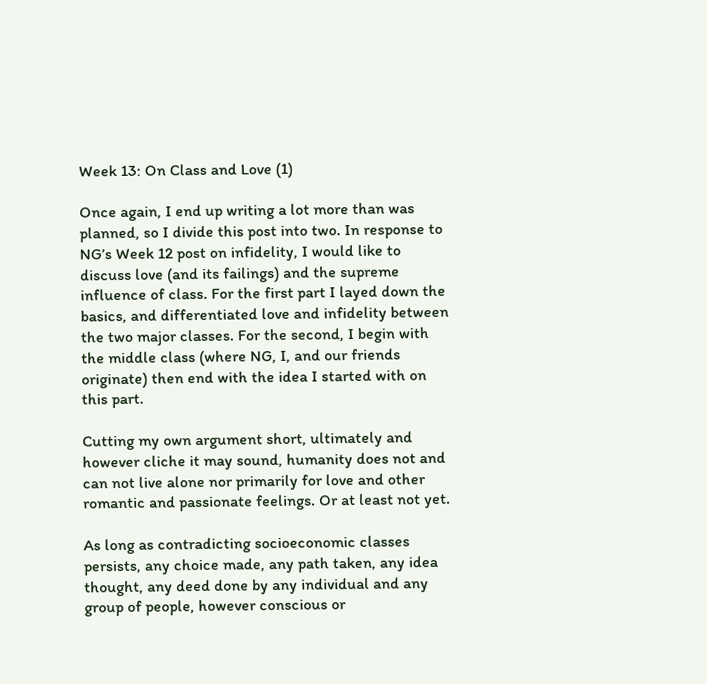Week 13: On Class and Love (1)

Once again, I end up writing a lot more than was planned, so I divide this post into two. In response to NG’s Week 12 post on infidelity, I would like to discuss love (and its failings) and the supreme influence of class. For the first part I layed down the basics, and differentiated love and infidelity between the two major classes. For the second, I begin with the middle class (where NG, I, and our friends originate) then end with the idea I started with on this part.

Cutting my own argument short, ultimately and however cliche it may sound, humanity does not and can not live alone nor primarily for love and other romantic and passionate feelings. Or at least not yet.

As long as contradicting socioeconomic classes persists, any choice made, any path taken, any idea thought, any deed done by any individual and any group of people, however conscious or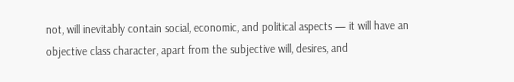not, will inevitably contain social, economic, and political aspects — it will have an objective class character, apart from the subjective will, desires, and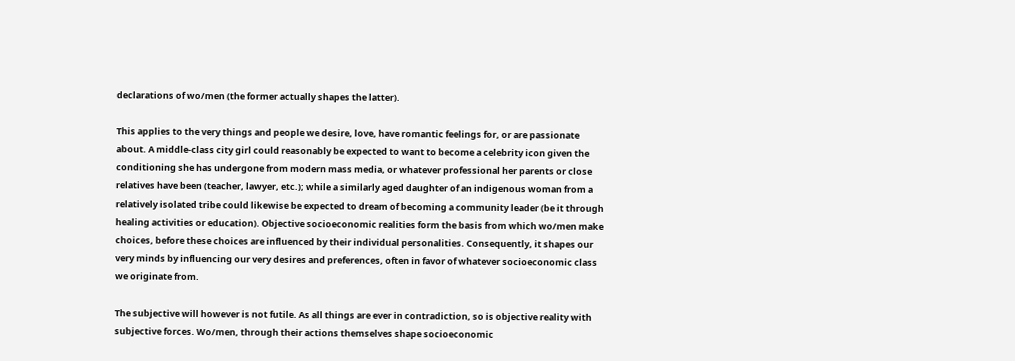declarations of wo/men (the former actually shapes the latter).

This applies to the very things and people we desire, love, have romantic feelings for, or are passionate about. A middle-class city girl could reasonably be expected to want to become a celebrity icon given the conditioning she has undergone from modern mass media, or whatever professional her parents or close relatives have been (teacher, lawyer, etc.); while a similarly aged daughter of an indigenous woman from a relatively isolated tribe could likewise be expected to dream of becoming a community leader (be it through healing activities or education). Objective socioeconomic realities form the basis from which wo/men make choices, before these choices are influenced by their individual personalities. Consequently, it shapes our very minds by influencing our very desires and preferences, often in favor of whatever socioeconomic class we originate from.

The subjective will however is not futile. As all things are ever in contradiction, so is objective reality with subjective forces. Wo/men, through their actions themselves shape socioeconomic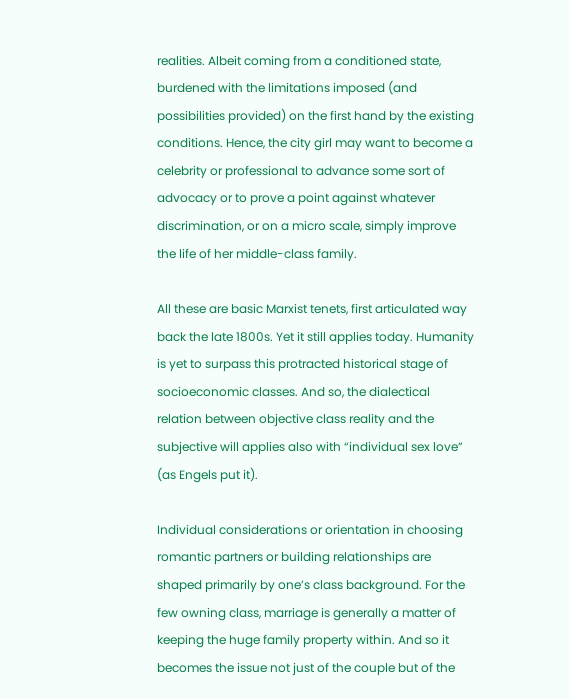realities. Albeit coming from a conditioned state, burdened with the limitations imposed (and possibilities provided) on the first hand by the existing conditions. Hence, the city girl may want to become a celebrity or professional to advance some sort of advocacy or to prove a point against whatever discrimination, or on a micro scale, simply improve the life of her middle-class family.

All these are basic Marxist tenets, first articulated way back the late 1800s. Yet it still applies today. Humanity is yet to surpass this protracted historical stage of socioeconomic classes. And so, the dialectical relation between objective class reality and the subjective will applies also with “individual sex love” (as Engels put it).

Individual considerations or orientation in choosing romantic partners or building relationships are shaped primarily by one’s class background. For the few owning class, marriage is generally a matter of keeping the huge family property within. And so it becomes the issue not just of the couple but of the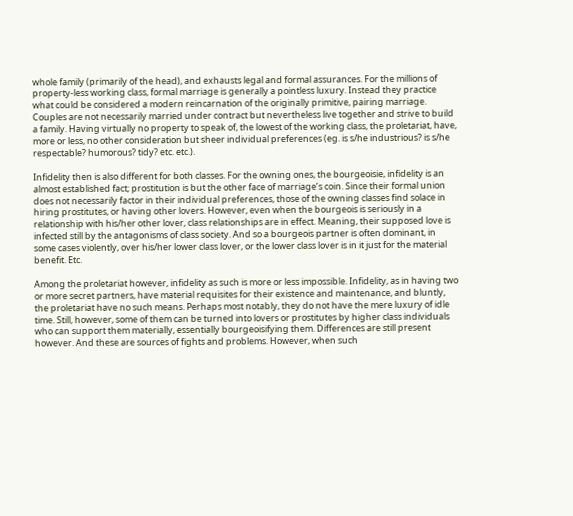whole family (primarily of the head), and exhausts legal and formal assurances. For the millions of property-less working class, formal marriage is generally a pointless luxury. Instead they practice what could be considered a modern reincarnation of the originally primitive, pairing marriage. Couples are not necessarily married under contract but nevertheless live together and strive to build a family. Having virtually no property to speak of, the lowest of the working class, the proletariat, have, more or less, no other consideration but sheer individual preferences (eg. is s/he industrious? is s/he respectable? humorous? tidy? etc. etc.).

Infidelity then is also different for both classes. For the owning ones, the bourgeoisie, infidelity is an almost established fact; prostitution is but the other face of marriage’s coin. Since their formal union does not necessarily factor in their individual preferences, those of the owning classes find solace in hiring prostitutes, or having other lovers. However, even when the bourgeois is seriously in a relationship with his/her other lover, class relationships are in effect. Meaning, their supposed love is infected still by the antagonisms of class society. And so a bourgeois partner is often dominant, in some cases violently, over his/her lower class lover, or the lower class lover is in it just for the material benefit. Etc.

Among the proletariat however, infidelity as such is more or less impossible. Infidelity, as in having two or more secret partners, have material requisites for their existence and maintenance, and bluntly, the proletariat have no such means. Perhaps most notably, they do not have the mere luxury of idle time. Still, however, some of them can be turned into lovers or prostitutes by higher class individuals who can support them materially, essentially bourgeoisifying them. Differences are still present however. And these are sources of fights and problems. However, when such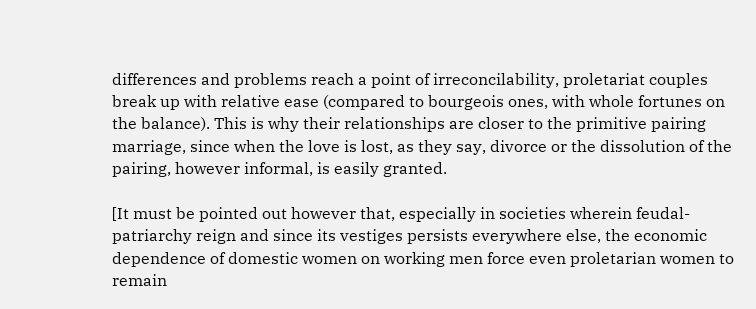differences and problems reach a point of irreconcilability, proletariat couples break up with relative ease (compared to bourgeois ones, with whole fortunes on the balance). This is why their relationships are closer to the primitive pairing marriage, since when the love is lost, as they say, divorce or the dissolution of the pairing, however informal, is easily granted.

[It must be pointed out however that, especially in societies wherein feudal-patriarchy reign and since its vestiges persists everywhere else, the economic dependence of domestic women on working men force even proletarian women to remain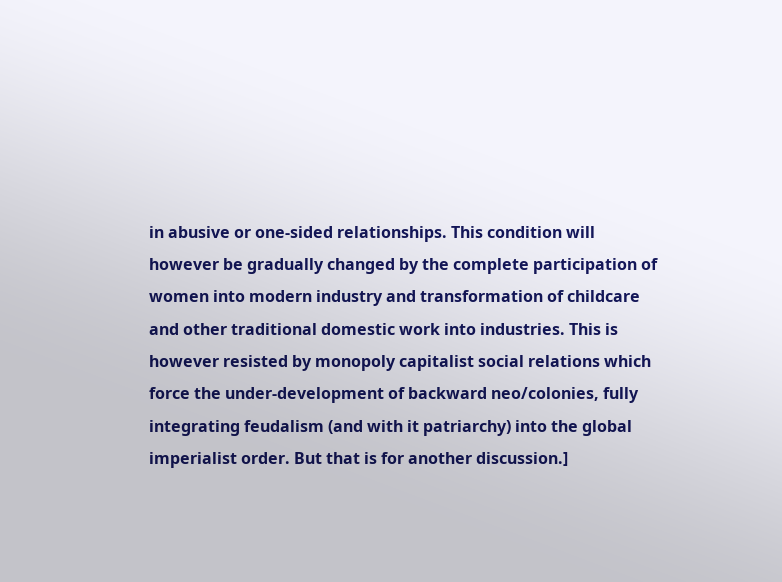in abusive or one-sided relationships. This condition will however be gradually changed by the complete participation of women into modern industry and transformation of childcare and other traditional domestic work into industries. This is however resisted by monopoly capitalist social relations which force the under-development of backward neo/colonies, fully integrating feudalism (and with it patriarchy) into the global imperialist order. But that is for another discussion.]